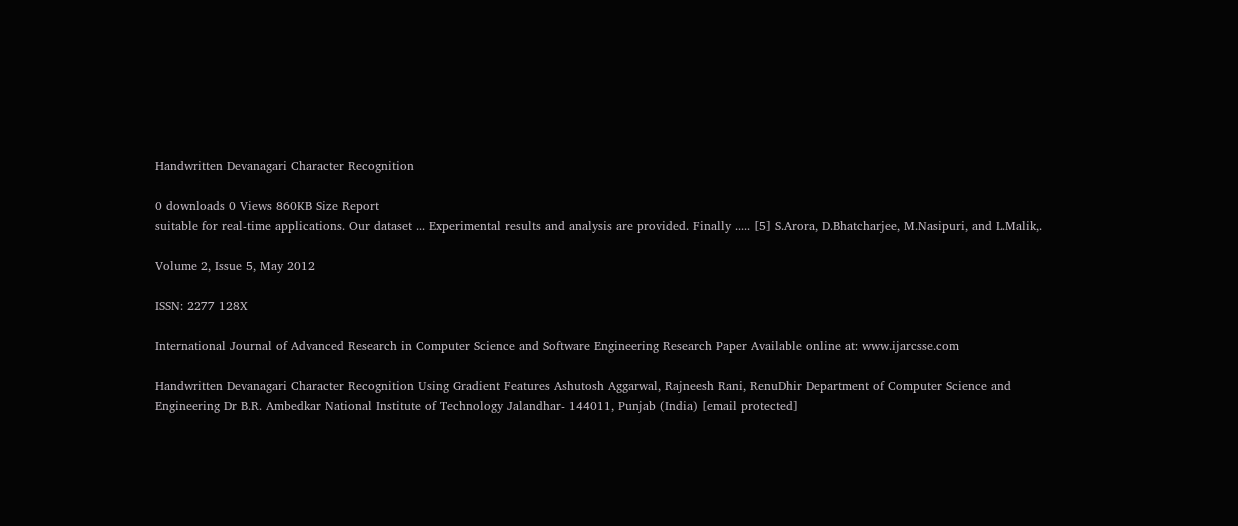Handwritten Devanagari Character Recognition

0 downloads 0 Views 860KB Size Report
suitable for real-time applications. Our dataset ... Experimental results and analysis are provided. Finally ..... [5] S.Arora, D.Bhatcharjee, M.Nasipuri, and L.Malik,.

Volume 2, Issue 5, May 2012

ISSN: 2277 128X

International Journal of Advanced Research in Computer Science and Software Engineering Research Paper Available online at: www.ijarcsse.com

Handwritten Devanagari Character Recognition Using Gradient Features Ashutosh Aggarwal, Rajneesh Rani, RenuDhir Department of Computer Science and Engineering Dr B.R. Ambedkar National Institute of Technology Jalandhar- 144011, Punjab (India) [email protected]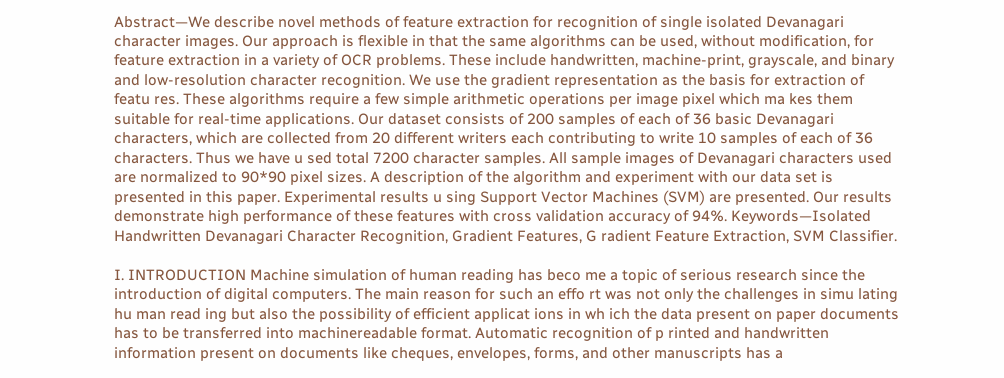Abstract—We describe novel methods of feature extraction for recognition of single isolated Devanagari character images. Our approach is flexible in that the same algorithms can be used, without modification, for feature extraction in a variety of OCR problems. These include handwritten, machine-print, grayscale, and binary and low-resolution character recognition. We use the gradient representation as the basis for extraction of featu res. These algorithms require a few simple arithmetic operations per image pixel which ma kes them suitable for real-time applications. Our dataset consists of 200 samples of each of 36 basic Devanagari characters, which are collected from 20 different writers each contributing to write 10 samples of each of 36 characters. Thus we have u sed total 7200 character samples. All sample images of Devanagari characters used are normalized to 90*90 pixel sizes. A description of the algorithm and experiment with our data set is presented in this paper. Experimental results u sing Support Vector Machines (SVM) are presented. Our results demonstrate high performance of these features with cross validation accuracy of 94%. Keywords—Isolated Handwritten Devanagari Character Recognition, Gradient Features, G radient Feature Extraction, SVM Classifier.

I. INTRODUCTION Machine simulation of human reading has beco me a topic of serious research since the introduction of digital computers. The main reason for such an effo rt was not only the challenges in simu lating hu man read ing but also the possibility of efficient applicat ions in wh ich the data present on paper documents has to be transferred into machinereadable format. Automatic recognition of p rinted and handwritten information present on documents like cheques, envelopes, forms, and other manuscripts has a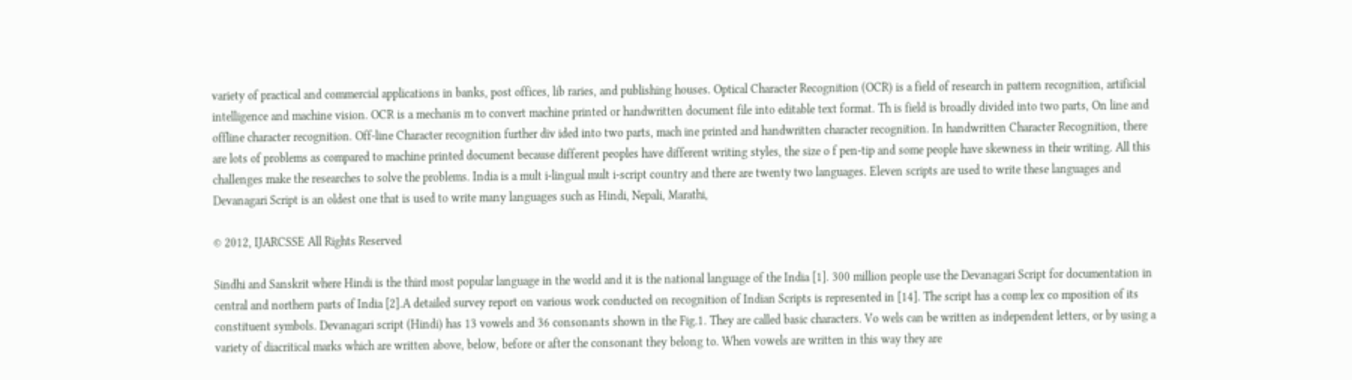variety of practical and commercial applications in banks, post offices, lib raries, and publishing houses. Optical Character Recognition (OCR) is a field of research in pattern recognition, artificial intelligence and machine vision. OCR is a mechanis m to convert machine printed or handwritten document file into editable text format. Th is field is broadly divided into two parts, On line and offline character recognition. Off-line Character recognition further div ided into two parts, mach ine printed and handwritten character recognition. In handwritten Character Recognition, there are lots of problems as compared to machine printed document because different peoples have different writing styles, the size o f pen-tip and some people have skewness in their writing. All this challenges make the researches to solve the problems. India is a mult i-lingual mult i-script country and there are twenty two languages. Eleven scripts are used to write these languages and Devanagari Script is an oldest one that is used to write many languages such as Hindi, Nepali, Marathi,

© 2012, IJARCSSE All Rights Reserved

Sindhi and Sanskrit where Hindi is the third most popular language in the world and it is the national language of the India [1]. 300 million people use the Devanagari Script for documentation in central and northern parts of India [2].A detailed survey report on various work conducted on recognition of Indian Scripts is represented in [14]. The script has a comp lex co mposition of its constituent symbols. Devanagari script (Hindi) has 13 vowels and 36 consonants shown in the Fig.1. They are called basic characters. Vo wels can be written as independent letters, or by using a variety of diacritical marks which are written above, below, before or after the consonant they belong to. When vowels are written in this way they are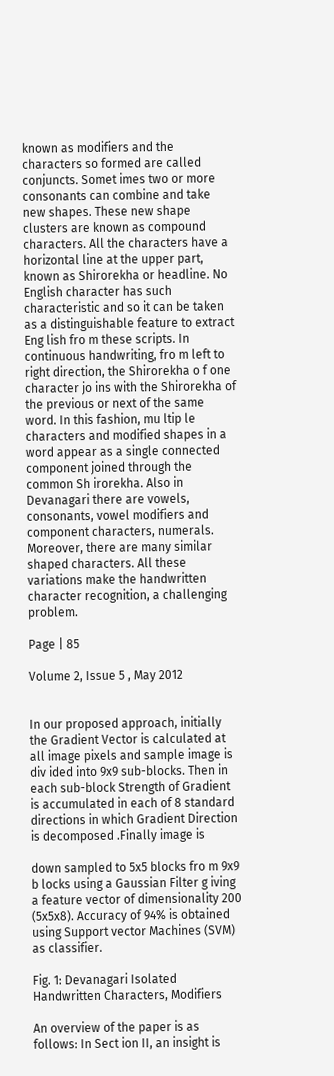known as modifiers and the characters so formed are called conjuncts. Somet imes two or more consonants can combine and take new shapes. These new shape clusters are known as compound characters. All the characters have a horizontal line at the upper part, known as Shirorekha or headline. No English character has such characteristic and so it can be taken as a distinguishable feature to extract Eng lish fro m these scripts. In continuous handwriting, fro m left to right direction, the Shirorekha o f one character jo ins with the Shirorekha of the previous or next of the same word. In this fashion, mu ltip le characters and modified shapes in a word appear as a single connected component joined through the common Sh irorekha. Also in Devanagari there are vowels, consonants, vowel modifiers and component characters, numerals. Moreover, there are many similar shaped characters. All these variations make the handwritten character recognition, a challenging problem.

Page | 85

Volume 2, Issue 5 , May 2012


In our proposed approach, initially the Gradient Vector is calculated at all image pixels and sample image is div ided into 9x9 sub-blocks. Then in each sub-block Strength of Gradient is accumulated in each of 8 standard directions in which Gradient Direction is decomposed .Finally image is

down sampled to 5x5 blocks fro m 9x9 b locks using a Gaussian Filter g iving a feature vector of dimensionality 200 (5x5x8). Accuracy of 94% is obtained using Support vector Machines (SVM) as classifier.

Fig. 1: Devanagari Isolated Handwritten Characters, Modifiers

An overview of the paper is as follows: In Sect ion II, an insight is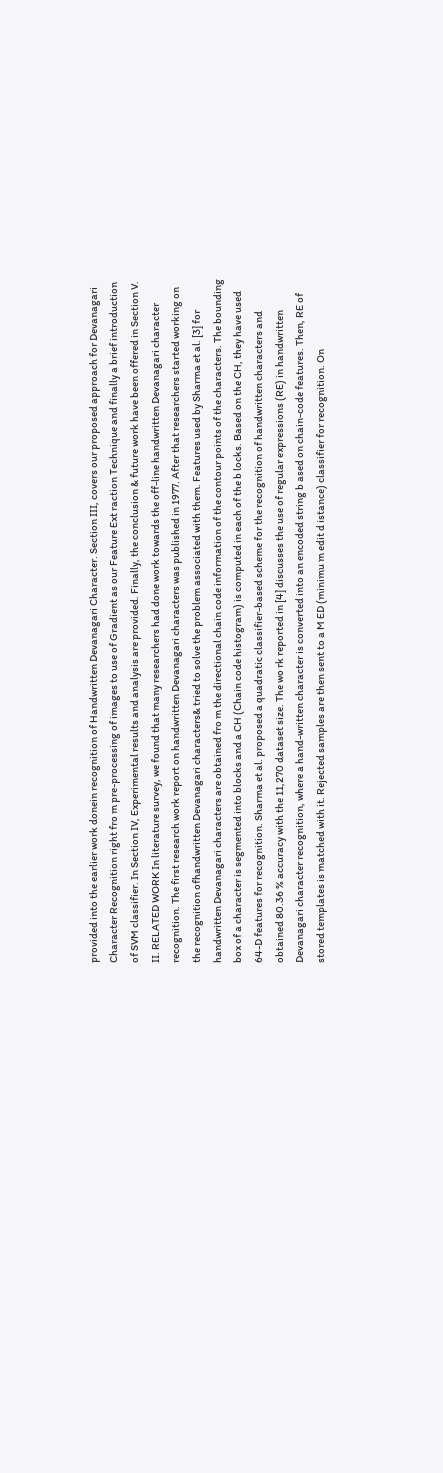provided into the earlier work donein recognition of Handwritten Devanagari Character. Section III, covers our proposed approach for Devanagari Character Recognition right fro m pre-processing of images to use of Gradient as our Feature Ext raction Technique and finally a brief introduction of SVM classifier. In Section IV, Experimental results and analysis are provided. Finally, the conclusion & future work have been offered in Section V. II. RELATED WORK In literature survey, we found that many researchers had done work towards the off-line handwritten Devanagari character recognition. The first research work report on handwritten Devanagari characters was published in 1977. After that researchers started working on the recognition ofhandwritten Devanagari characters& tried to solve the problem associated with them. Features used by Sharma et al. [3] for handwritten Devanagari characters are obtained fro m the directional chain code information of the contour points of the characters. The bounding box of a character is segmented into blocks and a CH (Chain code histogram) is computed in each of the b locks. Based on the CH, they have used 64-D features for recognition. Sharma et al. proposed a quadratic classifier-based scheme for the recognition of handwritten characters and obtained 80.36 % accuracy with the 11,270 dataset size. The wo rk reported in [4] discusses the use of regular expressions (RE) in handwritten Devanagari character recognition, where a hand-written character is converted into an encoded string b ased on chain-code features. Then, RE of stored templates is matched with it. Rejected samples are then sent to a M ED (minimu m edit d istance) classifier for recognition. On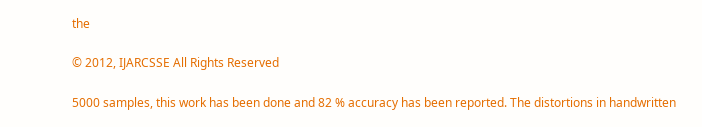the

© 2012, IJARCSSE All Rights Reserved

5000 samples, this work has been done and 82 % accuracy has been reported. The distortions in handwritten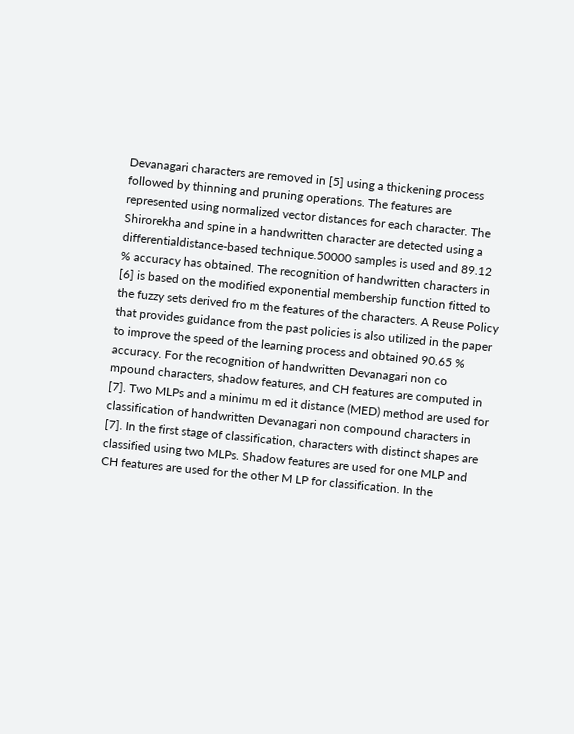Devanagari characters are removed in [5] using a thickening process followed by thinning and pruning operations. The features are represented using normalized vector distances for each character. The Shirorekha and spine in a handwritten character are detected using a differentialdistance-based technique.50000 samples is used and 89.12 % accuracy has obtained. The recognition of handwritten characters in [6] is based on the modified exponential membership function fitted to the fuzzy sets derived fro m the features of the characters. A Reuse Policy that provides guidance from the past policies is also utilized in the paper to improve the speed of the learning process and obtained 90.65 % accuracy. For the recognition of handwritten Devanagari non co mpound characters, shadow features, and CH features are computed in [7]. Two MLPs and a minimu m ed it distance (MED) method are used for classification of handwritten Devanagari non compound characters in [7]. In the first stage of classification, characters with distinct shapes are classified using two MLPs. Shadow features are used for one MLP and CH features are used for the other M LP for classification. In the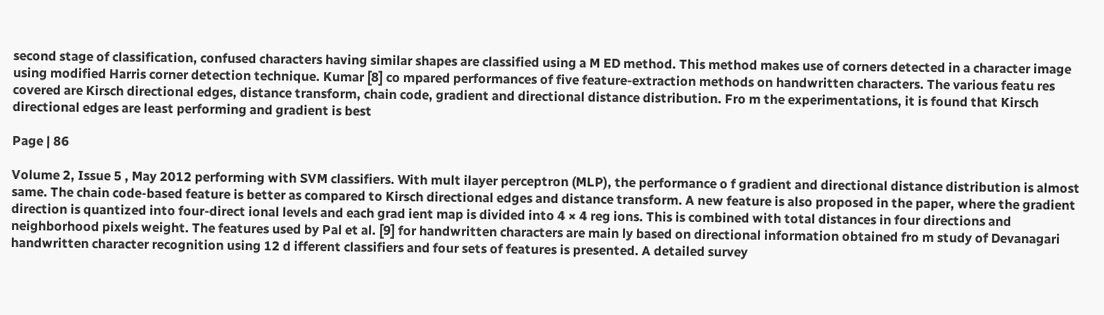second stage of classification, confused characters having similar shapes are classified using a M ED method. This method makes use of corners detected in a character image using modified Harris corner detection technique. Kumar [8] co mpared performances of five feature-extraction methods on handwritten characters. The various featu res covered are Kirsch directional edges, distance transform, chain code, gradient and directional distance distribution. Fro m the experimentations, it is found that Kirsch directional edges are least performing and gradient is best

Page | 86

Volume 2, Issue 5 , May 2012 performing with SVM classifiers. With mult ilayer perceptron (MLP), the performance o f gradient and directional distance distribution is almost same. The chain code-based feature is better as compared to Kirsch directional edges and distance transform. A new feature is also proposed in the paper, where the gradient direction is quantized into four-direct ional levels and each grad ient map is divided into 4 × 4 reg ions. This is combined with total distances in four directions and neighborhood pixels weight. The features used by Pal et al. [9] for handwritten characters are main ly based on directional information obtained fro m study of Devanagari handwritten character recognition using 12 d ifferent classifiers and four sets of features is presented. A detailed survey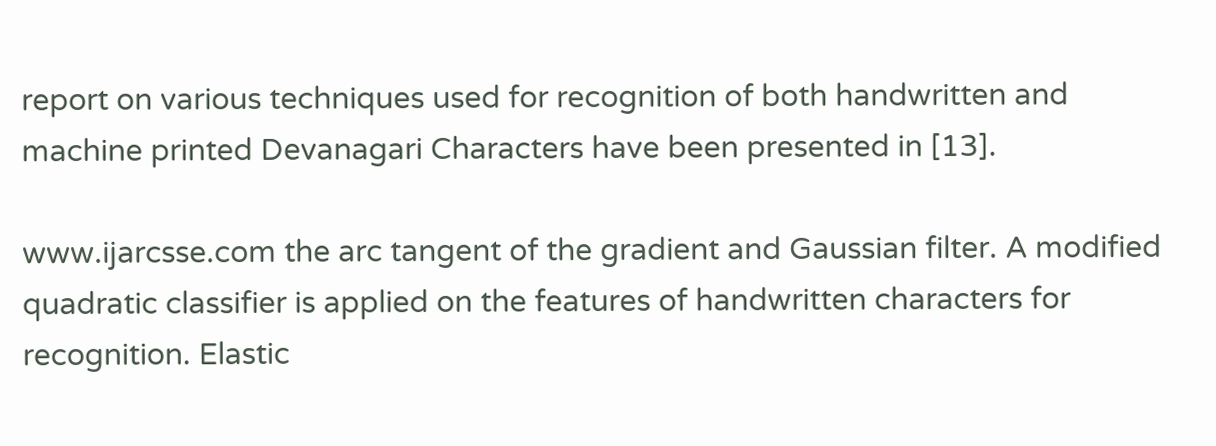report on various techniques used for recognition of both handwritten and machine printed Devanagari Characters have been presented in [13].

www.ijarcsse.com the arc tangent of the gradient and Gaussian filter. A modified quadratic classifier is applied on the features of handwritten characters for recognition. Elastic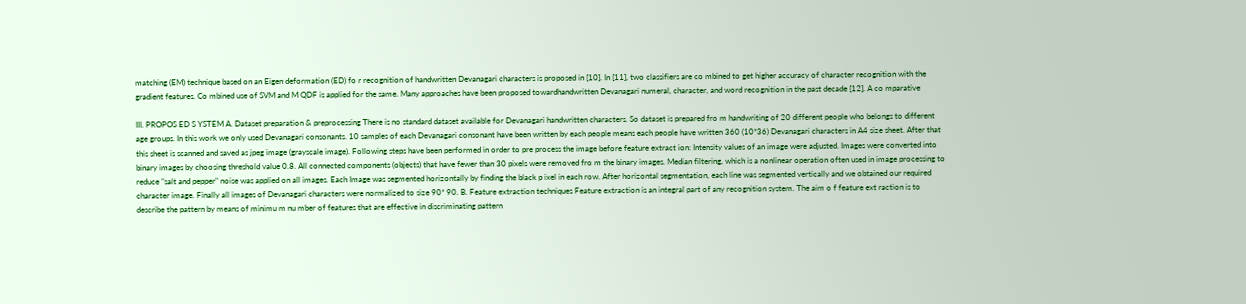matching (EM) technique based on an Eigen deformation (ED) fo r recognition of handwritten Devanagari characters is proposed in [10]. In [11], two classifiers are co mbined to get higher accuracy of character recognition with the gradient features. Co mbined use of SVM and M QDF is applied for the same. Many approaches have been proposed towardhandwritten Devanagari numeral, character, and word recognition in the past decade [12]. A co mparative

III. PROPOS ED S YSTEM A. Dataset preparation & preprocessing There is no standard dataset available for Devanagari handwritten characters. So dataset is prepared fro m handwriting of 20 different people who belongs to different age groups. In this work we only used Devanagari consonants. 10 samples of each Devanagari consonant have been written by each people means each people have written 360 (10*36) Devanagari characters in A4 size sheet. After that this sheet is scanned and saved as jpeg image (grayscale image). Following steps have been performed in order to pre process the image before feature extract ion: Intensity values of an image were adjusted. Images were converted into binary images by choosing threshold value 0.8. All connected components (objects) that have fewer than 30 pixels were removed fro m the binary images. Median filtering, which is a nonlinear operation often used in image processing to reduce "salt and pepper" noise was applied on all images. Each Image was segmented horizontally by finding the black p ixel in each row. After horizontal segmentation, each line was segmented vertically and we obtained our required character image. Finally all images of Devanagari characters were normalized to size 90* 90. B. Feature extraction techniques Feature extraction is an integral part of any recognition system. The aim o f feature ext raction is to describe the pattern by means of minimu m nu mber of features that are effective in discriminating pattern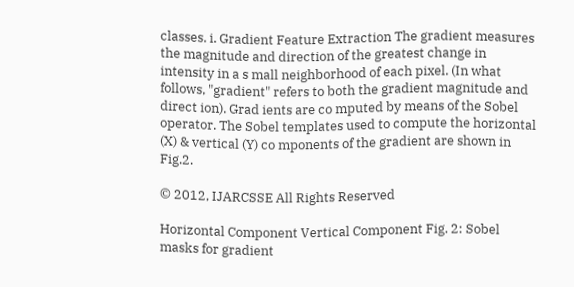classes. i. Gradient Feature Extraction The gradient measures the magnitude and direction of the greatest change in intensity in a s mall neighborhood of each pixel. (In what follows, "gradient" refers to both the gradient magnitude and direct ion). Grad ients are co mputed by means of the Sobel operator. The Sobel templates used to compute the horizontal (X) & vertical (Y) co mponents of the gradient are shown in Fig.2.

© 2012, IJARCSSE All Rights Reserved

Horizontal Component Vertical Component Fig. 2: Sobel masks for gradient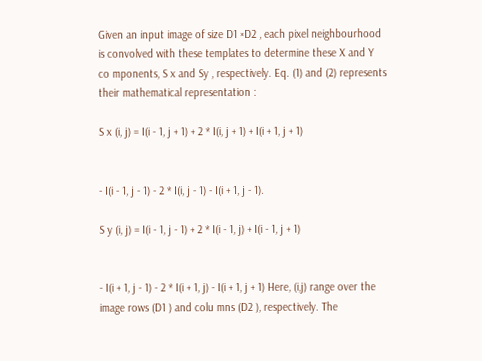Given an input image of size D1 ×D2 , each pixel neighbourhood is convolved with these templates to determine these X and Y co mponents, S x and Sy , respectively. Eq. (1) and (2) represents their mathematical representation :

S x (i, j) = I(i - 1, j + 1) + 2 * I(i, j + 1) + I(i + 1, j + 1)


- I(i - 1, j - 1) - 2 * I(i, j - 1) - I(i + 1, j - 1).

S y (i, j) = I(i - 1, j - 1) + 2 * I(i - 1, j) + I(i - 1, j + 1)


- I(i + 1, j - 1) - 2 * I(i + 1, j) - I(i + 1, j + 1) Here, (i,j) range over the image rows (D1 ) and colu mns (D2 ), respectively. The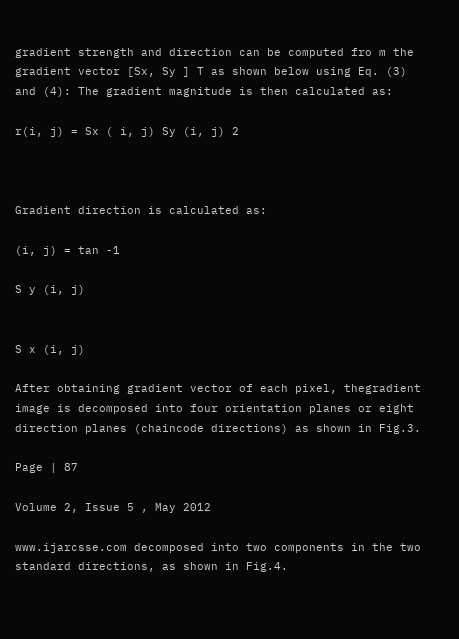gradient strength and direction can be computed fro m the gradient vector [Sx, Sy ] T as shown below using Eq. (3) and (4): The gradient magnitude is then calculated as:

r(i, j) = Sx ( i, j) Sy (i, j) 2



Gradient direction is calculated as:

(i, j) = tan -1

S y (i, j)


S x (i, j)

After obtaining gradient vector of each pixel, thegradient image is decomposed into four orientation planes or eight direction planes (chaincode directions) as shown in Fig.3.

Page | 87

Volume 2, Issue 5 , May 2012

www.ijarcsse.com decomposed into two components in the two standard directions, as shown in Fig.4.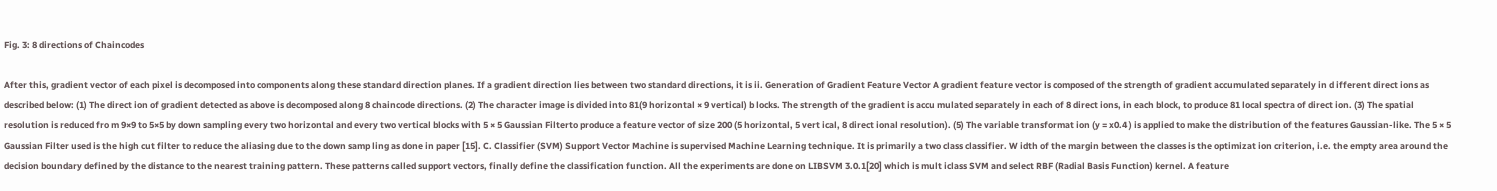Fig. 3: 8 directions of Chaincodes

After this, gradient vector of each pixel is decomposed into components along these standard direction planes. If a gradient direction lies between two standard directions, it is ii. Generation of Gradient Feature Vector A gradient feature vector is composed of the strength of gradient accumulated separately in d ifferent direct ions as described below: (1) The direct ion of gradient detected as above is decomposed along 8 chaincode directions. (2) The character image is divided into 81(9 horizontal × 9 vertical) b locks. The strength of the gradient is accu mulated separately in each of 8 direct ions, in each block, to produce 81 local spectra of direct ion. (3) The spatial resolution is reduced fro m 9×9 to 5×5 by down sampling every two horizontal and every two vertical blocks with 5 × 5 Gaussian Filterto produce a feature vector of size 200 (5 horizontal, 5 vert ical, 8 direct ional resolution). (5) The variable transformat ion (y = x0.4 ) is applied to make the distribution of the features Gaussian-like. The 5 × 5 Gaussian Filter used is the high cut filter to reduce the aliasing due to the down samp ling as done in paper [15]. C. Classifier (SVM) Support Vector Machine is supervised Machine Learning technique. It is primarily a two class classifier. W idth of the margin between the classes is the optimizat ion criterion, i.e. the empty area around the decision boundary defined by the distance to the nearest training pattern. These patterns called support vectors, finally define the classification function. All the experiments are done on LIBSVM 3.0.1[20] which is mult iclass SVM and select RBF (Radial Basis Function) kernel. A feature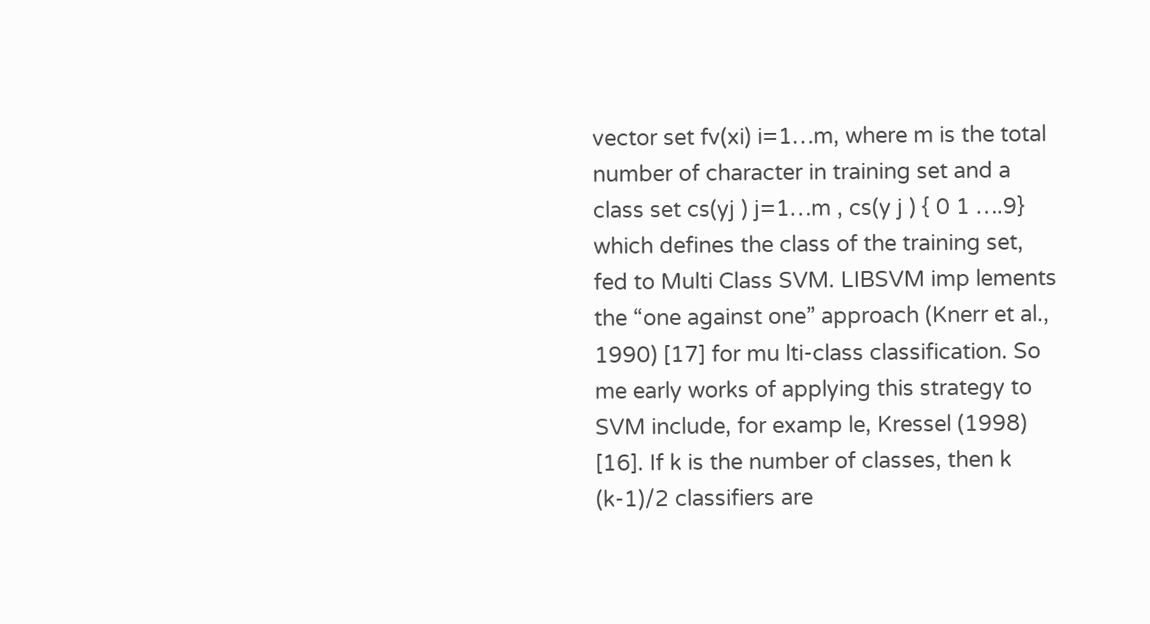vector set fv(xi) i=1…m, where m is the total number of character in training set and a class set cs(yj ) j=1…m , cs(y j ) { 0 1 ….9} which defines the class of the training set, fed to Multi Class SVM. LIBSVM imp lements the “one against one” approach (Knerr et al., 1990) [17] for mu lti-class classification. So me early works of applying this strategy to SVM include, for examp le, Kressel (1998) [16]. If k is the number of classes, then k (k-1)/2 classifiers are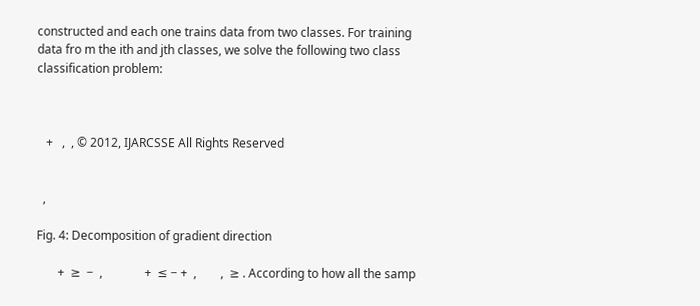constructed and each one trains data from two classes. For training data fro m the ith and jth classes, we solve the following two class classification problem:



   +   ,  , © 2012, IJARCSSE All Rights Reserved


  ,

Fig. 4: Decomposition of gradient direction

       +  ≥  −  ,              +  ≤ − +  ,        ,  ≥ . According to how all the samp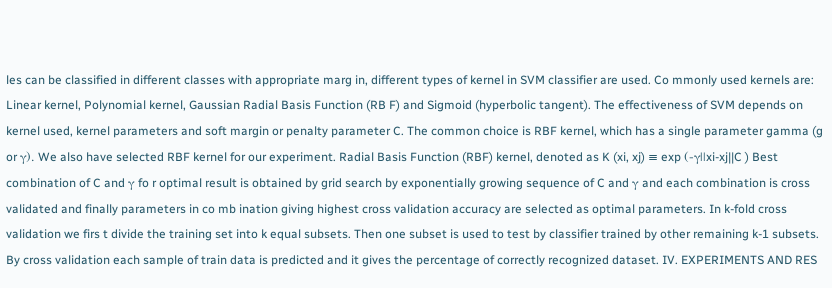les can be classified in different classes with appropriate marg in, different types of kernel in SVM classifier are used. Co mmonly used kernels are: Linear kernel, Polynomial kernel, Gaussian Radial Basis Function (RB F) and Sigmoid (hyperbolic tangent). The effectiveness of SVM depends on kernel used, kernel parameters and soft margin or penalty parameter C. The common choice is RBF kernel, which has a single parameter gamma (g or γ). We also have selected RBF kernel for our experiment. Radial Basis Function (RBF) kernel, denoted as K (xi, xj) ≡ exp (-γ||xi-xj||C ) Best combination of C and γ fo r optimal result is obtained by grid search by exponentially growing sequence of C and γ and each combination is cross validated and finally parameters in co mb ination giving highest cross validation accuracy are selected as optimal parameters. In k-fold cross validation we firs t divide the training set into k equal subsets. Then one subset is used to test by classifier trained by other remaining k-1 subsets. By cross validation each sample of train data is predicted and it gives the percentage of correctly recognized dataset. IV. EXPERIMENTS AND RES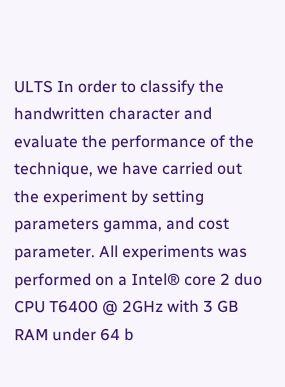ULTS In order to classify the handwritten character and evaluate the performance of the technique, we have carried out the experiment by setting parameters gamma, and cost parameter. All experiments was performed on a Intel® core 2 duo CPU T6400 @ 2GHz with 3 GB RAM under 64 b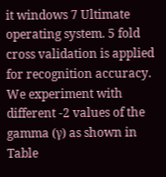it windows 7 Ultimate operating system. 5 fold cross validation is applied for recognition accuracy. We experiment with different -2 values of the gamma (γ) as shown in Table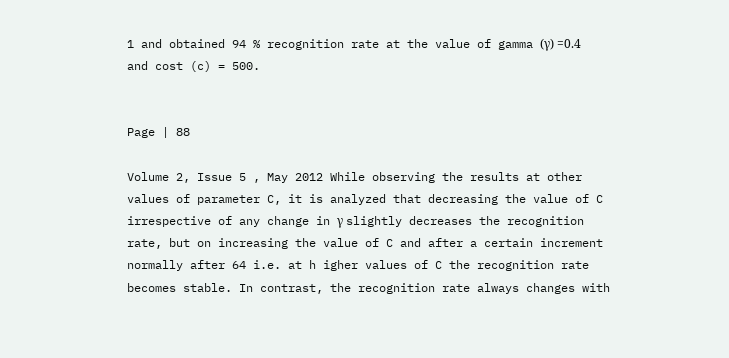1 and obtained 94 % recognition rate at the value of gamma (γ) =0.4 and cost (c) = 500.


Page | 88

Volume 2, Issue 5 , May 2012 While observing the results at other values of parameter C, it is analyzed that decreasing the value of C irrespective of any change in γ slightly decreases the recognition rate, but on increasing the value of C and after a certain increment normally after 64 i.e. at h igher values of C the recognition rate becomes stable. In contrast, the recognition rate always changes with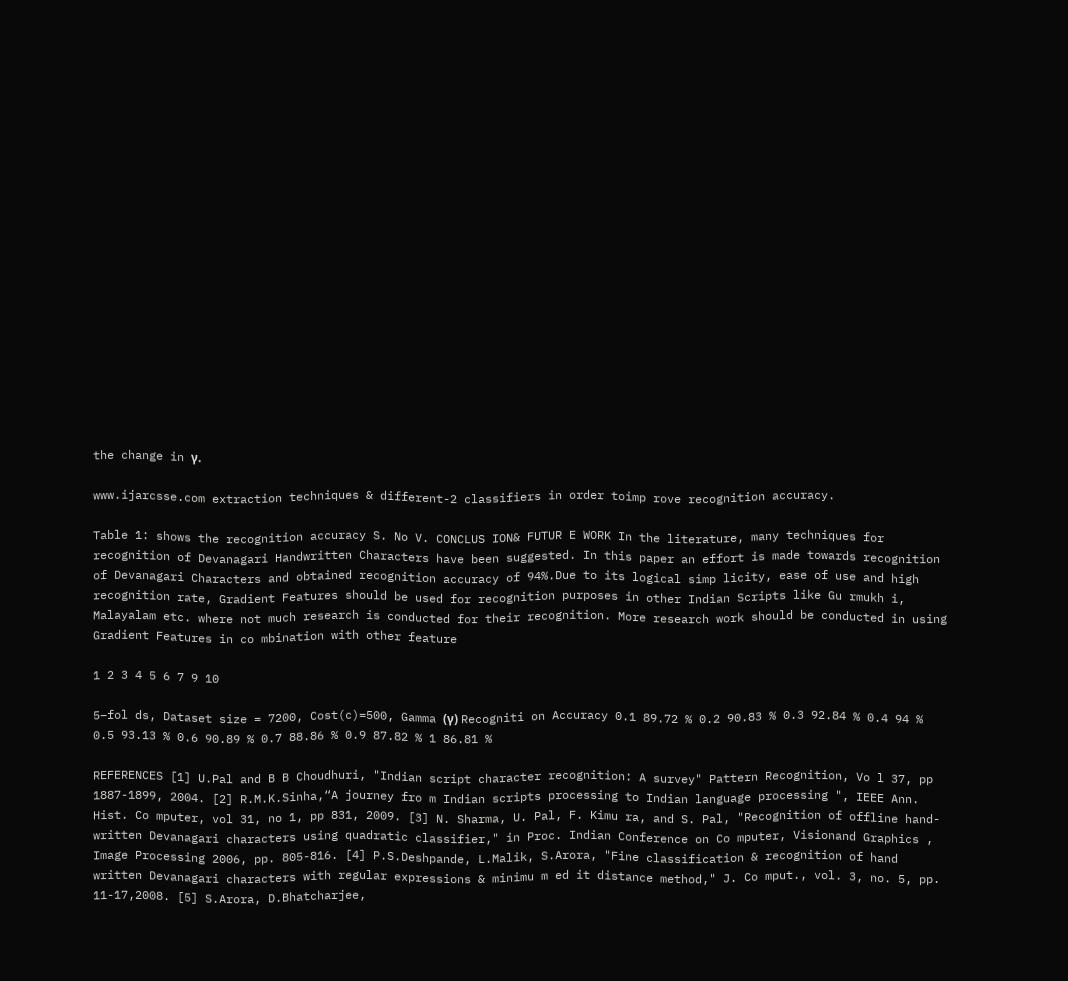the change in γ.

www.ijarcsse.com extraction techniques & different-2 classifiers in order toimp rove recognition accuracy.

Table 1: shows the recognition accuracy S. No V. CONCLUS ION& FUTUR E WORK In the literature, many techniques for recognition of Devanagari Handwritten Characters have been suggested. In this paper an effort is made towards recognition of Devanagari Characters and obtained recognition accuracy of 94%.Due to its logical simp licity, ease of use and high recognition rate, Gradient Features should be used for recognition purposes in other Indian Scripts like Gu rmukh i, Malayalam etc. where not much research is conducted for their recognition. More research work should be conducted in using Gradient Features in co mbination with other feature

1 2 3 4 5 6 7 9 10

5–fol ds, Dataset size = 7200, Cost(c)=500, Gamma (γ) Recogniti on Accuracy 0.1 89.72 % 0.2 90.83 % 0.3 92.84 % 0.4 94 % 0.5 93.13 % 0.6 90.89 % 0.7 88.86 % 0.9 87.82 % 1 86.81 %

REFERENCES [1] U.Pal and B B Choudhuri, "Indian script character recognition: A survey" Pattern Recognition, Vo l 37, pp 1887-1899, 2004. [2] R.M.K.Sinha,“A journey fro m Indian scripts processing to Indian language processing ", IEEE Ann. Hist. Co mputer, vol 31, no 1, pp 831, 2009. [3] N. Sharma, U. Pal, F. Kimu ra, and S. Pal, "Recognition of offline hand-written Devanagari characters using quadratic classifier," in Proc. Indian Conference on Co mputer, Visionand Graphics , Image Processing 2006, pp. 805-816. [4] P.S.Deshpande, L.Malik, S.Arora, "Fine classification & recognition of hand written Devanagari characters with regular expressions & minimu m ed it distance method," J. Co mput., vol. 3, no. 5, pp. 11-17,2008. [5] S.Arora, D.Bhatcharjee,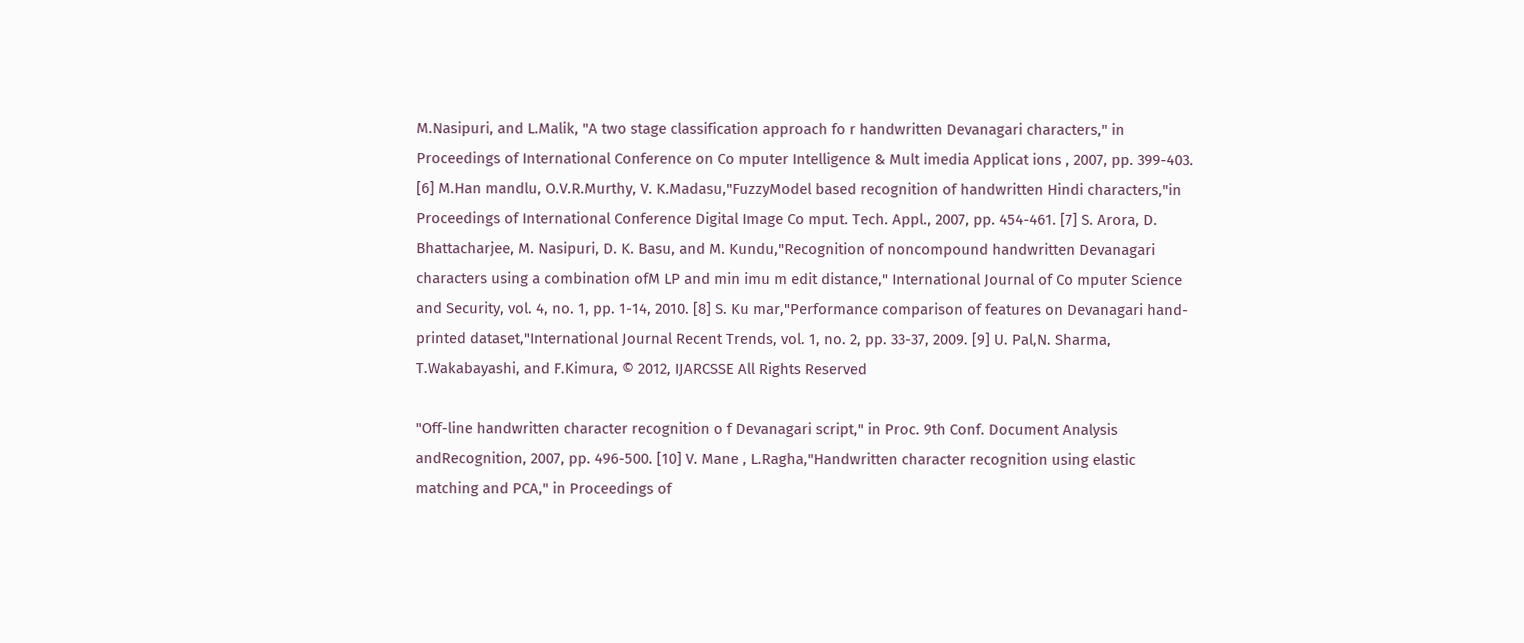M.Nasipuri, and L.Malik, "A two stage classification approach fo r handwritten Devanagari characters," in Proceedings of International Conference on Co mputer Intelligence & Mult imedia Applicat ions , 2007, pp. 399-403. [6] M.Han mandlu, O.V.R.Murthy, V. K.Madasu,"FuzzyModel based recognition of handwritten Hindi characters,"in Proceedings of International Conference Digital Image Co mput. Tech. Appl., 2007, pp. 454-461. [7] S. Arora, D. Bhattacharjee, M. Nasipuri, D. K. Basu, and M. Kundu,"Recognition of noncompound handwritten Devanagari characters using a combination ofM LP and min imu m edit distance," International Journal of Co mputer Science and Security, vol. 4, no. 1, pp. 1-14, 2010. [8] S. Ku mar,"Performance comparison of features on Devanagari hand-printed dataset,"International Journal Recent Trends, vol. 1, no. 2, pp. 33-37, 2009. [9] U. Pal,N. Sharma, T.Wakabayashi, and F.Kimura, © 2012, IJARCSSE All Rights Reserved

"Off-line handwritten character recognition o f Devanagari script," in Proc. 9th Conf. Document Analysis andRecognition, 2007, pp. 496-500. [10] V. Mane , L.Ragha,"Handwritten character recognition using elastic matching and PCA," in Proceedings of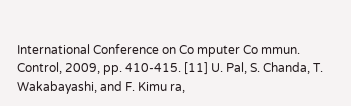International Conference on Co mputer Co mmun. Control, 2009, pp. 410-415. [11] U. Pal, S. Chanda, T. Wakabayashi, and F. Kimu ra,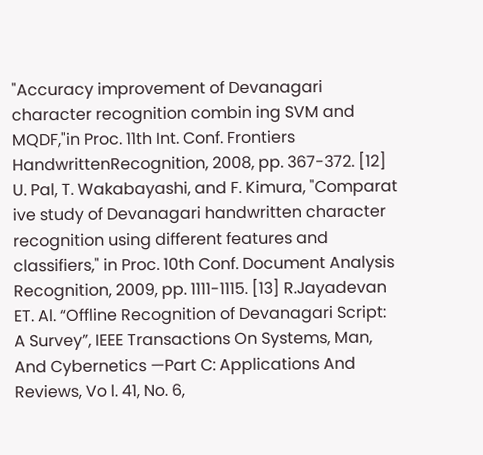"Accuracy improvement of Devanagari character recognition combin ing SVM and MQDF,"in Proc. 11th Int. Conf. Frontiers HandwrittenRecognition, 2008, pp. 367-372. [12] U. Pal, T. Wakabayashi, and F. Kimura, "Comparat ive study of Devanagari handwritten character recognition using different features and classifiers," in Proc. 10th Conf. Document Analysis Recognition, 2009, pp. 1111-1115. [13] R.Jayadevan ET. Al. “Offline Recognition of Devanagari Script: A Survey”, IEEE Transactions On Systems, Man, And Cybernetics —Part C: Applications And Reviews, Vo l. 41, No. 6,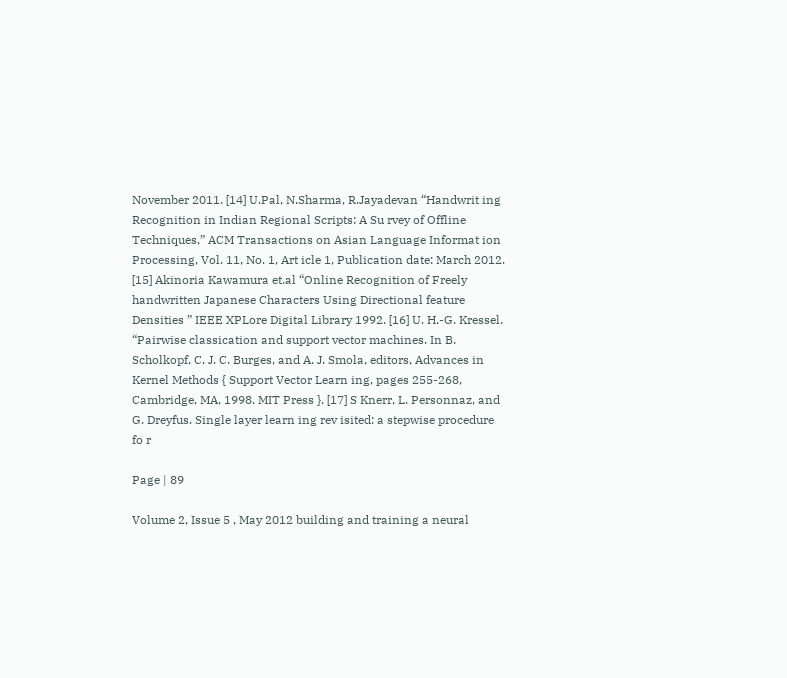November 2011. [14] U.Pal, N.Sharma, R.Jayadevan “Handwrit ing Recognition in Indian Regional Scripts: A Su rvey of Offline Techniques,” ACM Transactions on Asian Language Informat ion Processing, Vol. 11, No. 1, Art icle 1, Publication date: March 2012. [15] Akinoria Kawamura et.al “Online Recognition of Freely handwritten Japanese Characters Using Directional feature Densities ” IEEE XPLore Digital Library 1992. [16] U. H.-G. Kressel. “Pairwise classication and support vector machines. In B. Scholkopf, C. J. C. Burges, and A. J. Smola, editors, Advances in Kernel Methods { Support Vector Learn ing, pages 255-268, Cambridge, MA, 1998. MIT Press }. [17] S Knerr, L. Personnaz, and G. Dreyfus. Single layer learn ing rev isited: a stepwise procedure fo r

Page | 89

Volume 2, Issue 5 , May 2012 building and training a neural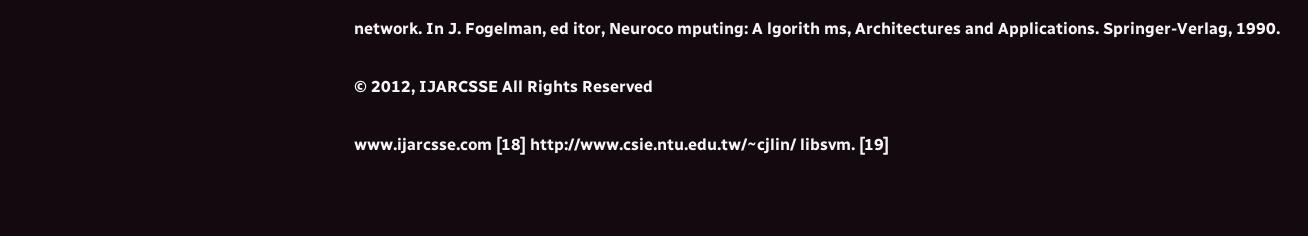network. In J. Fogelman, ed itor, Neuroco mputing: A lgorith ms, Architectures and Applications. Springer-Verlag, 1990.

© 2012, IJARCSSE All Rights Reserved

www.ijarcsse.com [18] http://www.csie.ntu.edu.tw/~cjlin/ libsvm. [19]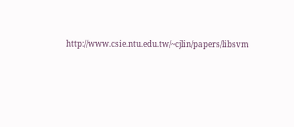http://www.csie.ntu.edu.tw/~cjlin/papers/libsvm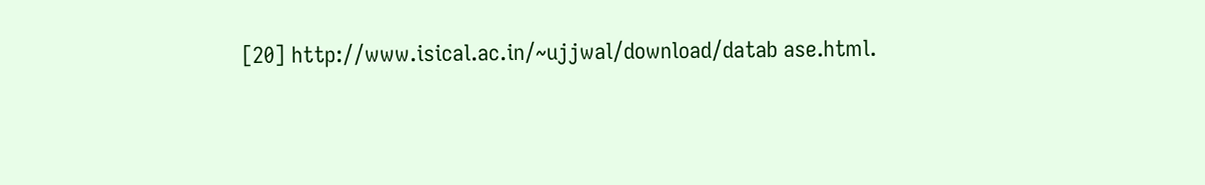[20] http://www.isical.ac.in/~ujjwal/download/datab ase.html.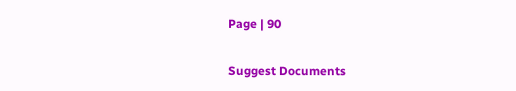Page | 90

Suggest Documents